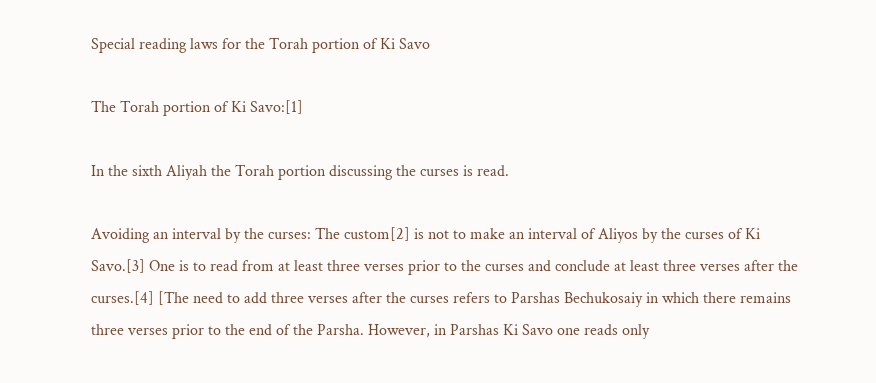Special reading laws for the Torah portion of Ki Savo

The Torah portion of Ki Savo:[1]

In the sixth Aliyah the Torah portion discussing the curses is read.

Avoiding an interval by the curses: The custom[2] is not to make an interval of Aliyos by the curses of Ki Savo.[3] One is to read from at least three verses prior to the curses and conclude at least three verses after the curses.[4] [The need to add three verses after the curses refers to Parshas Bechukosaiy in which there remains three verses prior to the end of the Parsha. However, in Parshas Ki Savo one reads only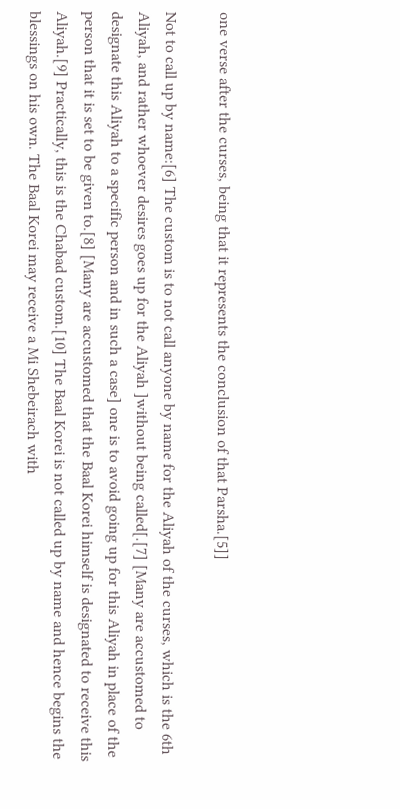one verse after the curses, being that it represents the conclusion of that Parsha.[5]]

Not to call up by name:[6] The custom is to not call anyone by name for the Aliyah of the curses, which is the 6th Aliyah, and rather whoever desires goes up for the Aliyah ]without being called[.[7] [Many are accustomed to designate this Aliyah to a specific person and in such a case] one is to avoid going up for this Aliyah in place of the person that it is set to be given to.[8] [Many are accustomed that the Baal Korei himself is designated to receive this Aliyah.[9] Practically, this is the Chabad custom.[10] The Baal Korei is not called up by name and hence begins the blessings on his own. The Baal Korei may receive a Mi Shebeirach with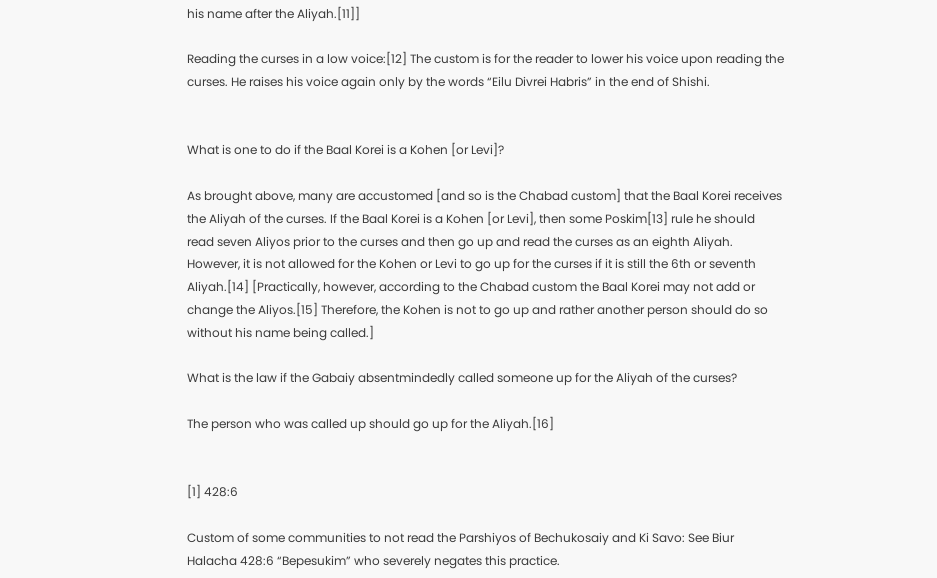his name after the Aliyah.[11]]

Reading the curses in a low voice:[12] The custom is for the reader to lower his voice upon reading the curses. He raises his voice again only by the words “Eilu Divrei Habris” in the end of Shishi.


What is one to do if the Baal Korei is a Kohen [or Levi]?

As brought above, many are accustomed [and so is the Chabad custom] that the Baal Korei receives the Aliyah of the curses. If the Baal Korei is a Kohen [or Levi], then some Poskim[13] rule he should read seven Aliyos prior to the curses and then go up and read the curses as an eighth Aliyah. However, it is not allowed for the Kohen or Levi to go up for the curses if it is still the 6th or seventh Aliyah.[14] [Practically, however, according to the Chabad custom the Baal Korei may not add or change the Aliyos.[15] Therefore, the Kohen is not to go up and rather another person should do so without his name being called.]

What is the law if the Gabaiy absentmindedly called someone up for the Aliyah of the curses?

The person who was called up should go up for the Aliyah.[16]


[1] 428:6

Custom of some communities to not read the Parshiyos of Bechukosaiy and Ki Savo: See Biur Halacha 428:6 “Bepesukim” who severely negates this practice.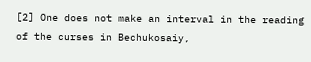[2] One does not make an interval in the reading of the curses in Bechukosaiy,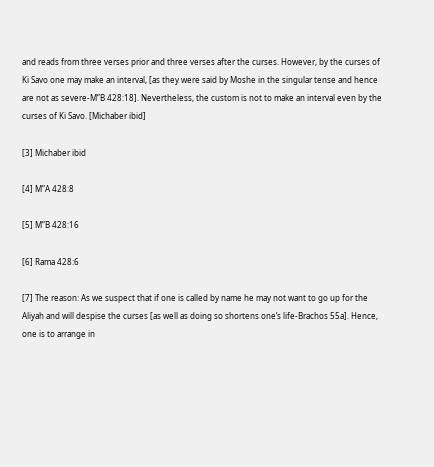and reads from three verses prior and three verses after the curses. However, by the curses of Ki Savo one may make an interval, [as they were said by Moshe in the singular tense and hence are not as severe-M”B 428:18]. Nevertheless, the custom is not to make an interval even by the curses of Ki Savo. [Michaber ibid]

[3] Michaber ibid

[4] M”A 428:8

[5] M”B 428:16

[6] Rama 428:6

[7] The reason: As we suspect that if one is called by name he may not want to go up for the Aliyah and will despise the curses [as well as doing so shortens one’s life-Brachos 55a]. Hence, one is to arrange in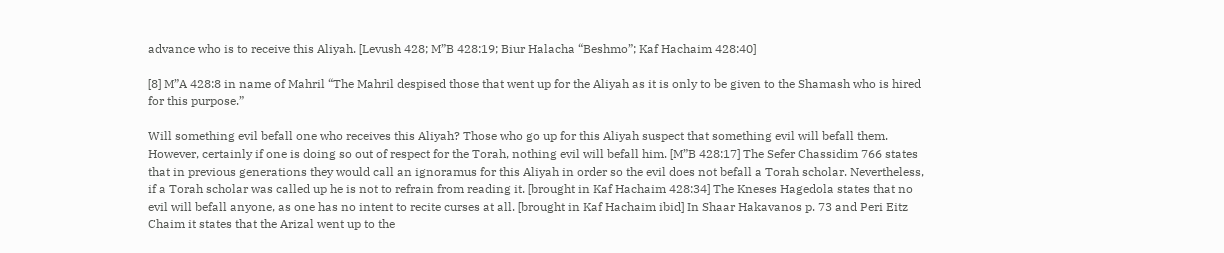advance who is to receive this Aliyah. [Levush 428; M”B 428:19; Biur Halacha “Beshmo”; Kaf Hachaim 428:40]

[8] M”A 428:8 in name of Mahril “The Mahril despised those that went up for the Aliyah as it is only to be given to the Shamash who is hired for this purpose.”

Will something evil befall one who receives this Aliyah? Those who go up for this Aliyah suspect that something evil will befall them. However, certainly if one is doing so out of respect for the Torah, nothing evil will befall him. [M”B 428:17] The Sefer Chassidim 766 states that in previous generations they would call an ignoramus for this Aliyah in order so the evil does not befall a Torah scholar. Nevertheless, if a Torah scholar was called up he is not to refrain from reading it. [brought in Kaf Hachaim 428:34] The Kneses Hagedola states that no evil will befall anyone, as one has no intent to recite curses at all. [brought in Kaf Hachaim ibid] In Shaar Hakavanos p. 73 and Peri Eitz Chaim it states that the Arizal went up to the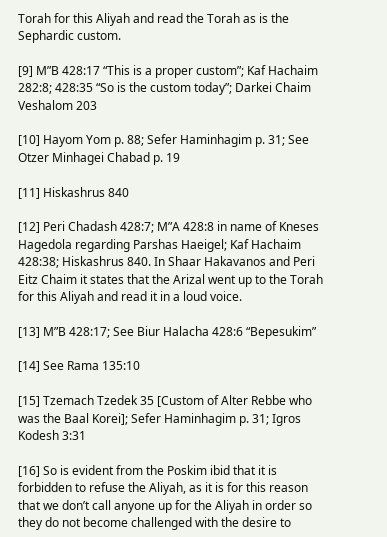Torah for this Aliyah and read the Torah as is the Sephardic custom.

[9] M”B 428:17 “This is a proper custom”; Kaf Hachaim 282:8; 428:35 “So is the custom today”; Darkei Chaim Veshalom 203

[10] Hayom Yom p. 88; Sefer Haminhagim p. 31; See Otzer Minhagei Chabad p. 19

[11] Hiskashrus 840

[12] Peri Chadash 428:7; M”A 428:8 in name of Kneses Hagedola regarding Parshas Haeigel; Kaf Hachaim 428:38; Hiskashrus 840. In Shaar Hakavanos and Peri Eitz Chaim it states that the Arizal went up to the Torah for this Aliyah and read it in a loud voice.

[13] M”B 428:17; See Biur Halacha 428:6 “Bepesukim”

[14] See Rama 135:10

[15] Tzemach Tzedek 35 [Custom of Alter Rebbe who was the Baal Korei]; Sefer Haminhagim p. 31; Igros Kodesh 3:31

[16] So is evident from the Poskim ibid that it is forbidden to refuse the Aliyah, as it is for this reason that we don’t call anyone up for the Aliyah in order so they do not become challenged with the desire to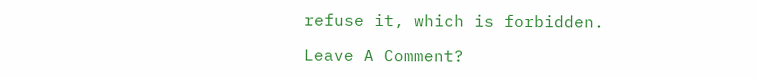refuse it, which is forbidden.

Leave A Comment?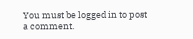You must be logged in to post a comment.